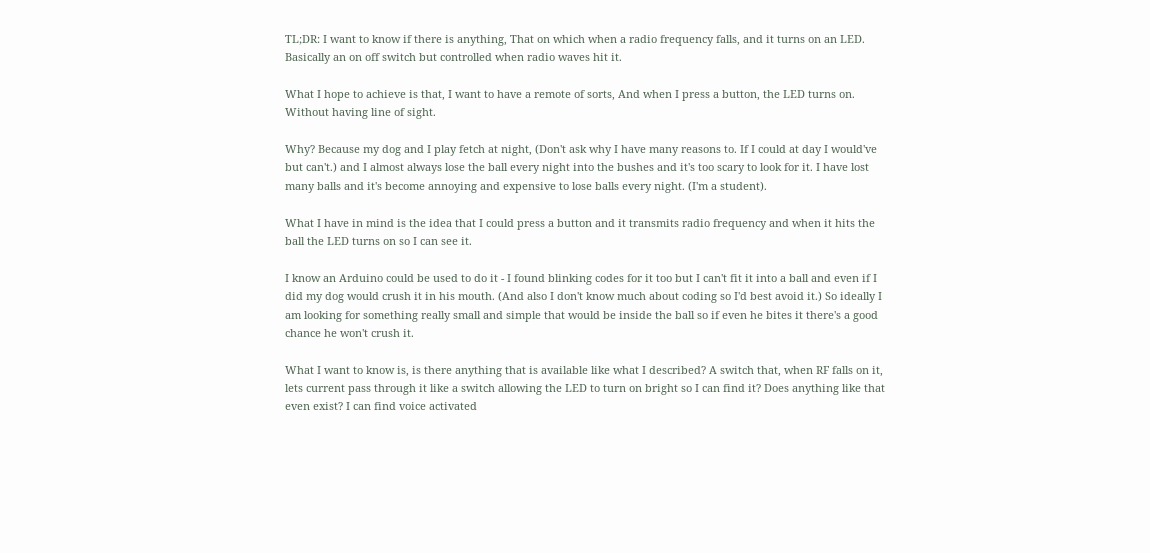TL;DR: I want to know if there is anything, That on which when a radio frequency falls, and it turns on an LED. Basically an on off switch but controlled when radio waves hit it.

What I hope to achieve is that, I want to have a remote of sorts, And when I press a button, the LED turns on. Without having line of sight.

Why? Because my dog and I play fetch at night, (Don't ask why I have many reasons to. If I could at day I would've but can't.) and I almost always lose the ball every night into the bushes and it's too scary to look for it. I have lost many balls and it's become annoying and expensive to lose balls every night. (I'm a student).

What I have in mind is the idea that I could press a button and it transmits radio frequency and when it hits the ball the LED turns on so I can see it.

I know an Arduino could be used to do it - I found blinking codes for it too but I can't fit it into a ball and even if I did my dog would crush it in his mouth. (And also I don't know much about coding so I'd best avoid it.) So ideally I am looking for something really small and simple that would be inside the ball so if even he bites it there's a good chance he won't crush it.

What I want to know is, is there anything that is available like what I described? A switch that, when RF falls on it, lets current pass through it like a switch allowing the LED to turn on bright so I can find it? Does anything like that even exist? I can find voice activated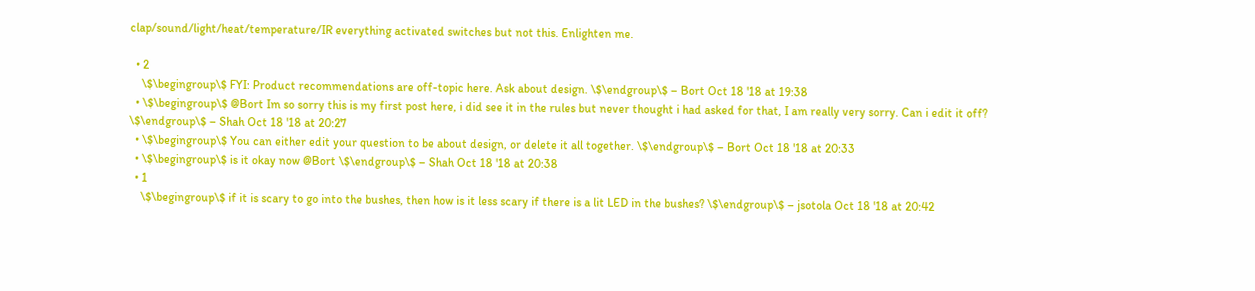clap/sound/light/heat/temperature/IR everything activated switches but not this. Enlighten me.

  • 2
    \$\begingroup\$ FYI: Product recommendations are off-topic here. Ask about design. \$\endgroup\$ – Bort Oct 18 '18 at 19:38
  • \$\begingroup\$ @Bort Im so sorry this is my first post here, i did see it in the rules but never thought i had asked for that, I am really very sorry. Can i edit it off? \$\endgroup\$ – Shah Oct 18 '18 at 20:27
  • \$\begingroup\$ You can either edit your question to be about design, or delete it all together. \$\endgroup\$ – Bort Oct 18 '18 at 20:33
  • \$\begingroup\$ is it okay now @Bort \$\endgroup\$ – Shah Oct 18 '18 at 20:38
  • 1
    \$\begingroup\$ if it is scary to go into the bushes, then how is it less scary if there is a lit LED in the bushes? \$\endgroup\$ – jsotola Oct 18 '18 at 20:42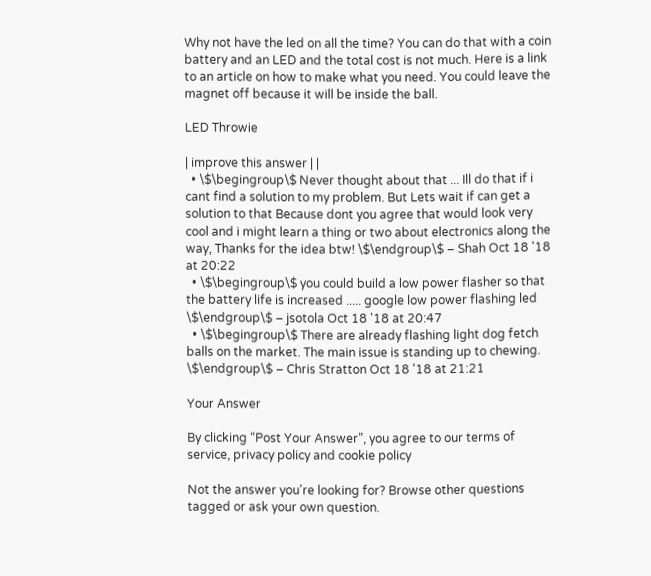Why not have the led on all the time? You can do that with a coin battery and an LED and the total cost is not much. Here is a link to an article on how to make what you need. You could leave the magnet off because it will be inside the ball.

LED Throwie

| improve this answer | |
  • \$\begingroup\$ Never thought about that ... Ill do that if i cant find a solution to my problem. But Lets wait if can get a solution to that Because dont you agree that would look very cool and i might learn a thing or two about electronics along the way, Thanks for the idea btw! \$\endgroup\$ – Shah Oct 18 '18 at 20:22
  • \$\begingroup\$ you could build a low power flasher so that the battery life is increased ..... google low power flashing led \$\endgroup\$ – jsotola Oct 18 '18 at 20:47
  • \$\begingroup\$ There are already flashing light dog fetch balls on the market. The main issue is standing up to chewing. \$\endgroup\$ – Chris Stratton Oct 18 '18 at 21:21

Your Answer

By clicking “Post Your Answer”, you agree to our terms of service, privacy policy and cookie policy

Not the answer you're looking for? Browse other questions tagged or ask your own question.